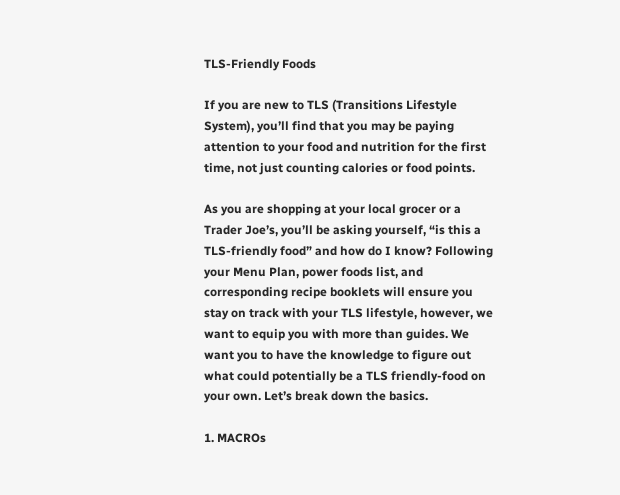TLS-Friendly Foods

If you are new to TLS (Transitions Lifestyle System), you’ll find that you may be paying attention to your food and nutrition for the first time, not just counting calories or food points.

As you are shopping at your local grocer or a Trader Joe’s, you’ll be asking yourself, “is this a TLS-friendly food” and how do I know? Following your Menu Plan, power foods list, and corresponding recipe booklets will ensure you stay on track with your TLS lifestyle, however, we want to equip you with more than guides. We want you to have the knowledge to figure out what could potentially be a TLS friendly-food on your own. Let’s break down the basics.

1. MACROs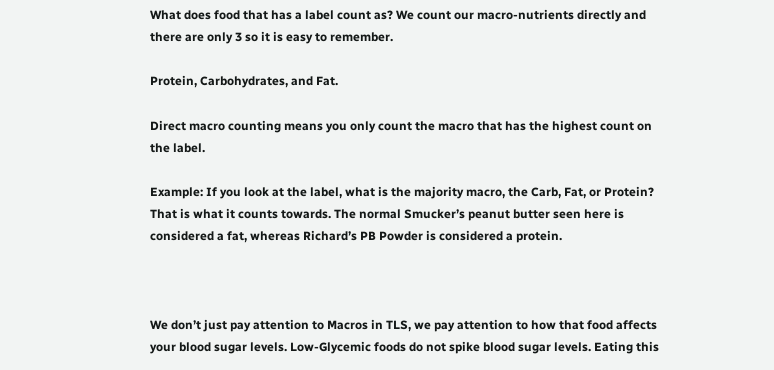What does food that has a label count as? We count our macro-nutrients directly and there are only 3 so it is easy to remember.

Protein, Carbohydrates, and Fat.

Direct macro counting means you only count the macro that has the highest count on the label.

Example: If you look at the label, what is the majority macro, the Carb, Fat, or Protein? That is what it counts towards. The normal Smucker’s peanut butter seen here is considered a fat, whereas Richard’s PB Powder is considered a protein.



We don’t just pay attention to Macros in TLS, we pay attention to how that food affects your blood sugar levels. Low-Glycemic foods do not spike blood sugar levels. Eating this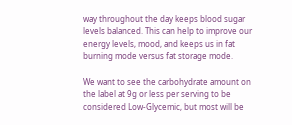way throughout the day keeps blood sugar levels balanced. This can help to improve our energy levels, mood, and keeps us in fat burning mode versus fat storage mode.

We want to see the carbohydrate amount on the label at 9g or less per serving to be considered Low-Glycemic, but most will be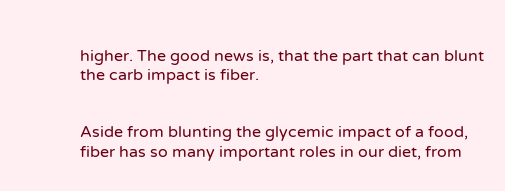higher. The good news is, that the part that can blunt the carb impact is fiber.


Aside from blunting the glycemic impact of a food, fiber has so many important roles in our diet, from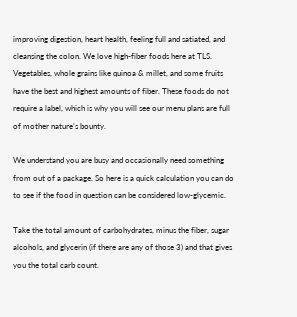improving digestion, heart health, feeling full and satiated, and cleansing the colon. We love high-fiber foods here at TLS. Vegetables, whole grains like quinoa & millet, and some fruits have the best and highest amounts of fiber. These foods do not require a label, which is why you will see our menu plans are full of mother nature’s bounty.

We understand you are busy and occasionally need something from out of a package. So here is a quick calculation you can do to see if the food in question can be considered low-glycemic.

Take the total amount of carbohydrates, minus the fiber, sugar alcohols, and glycerin (if there are any of those 3) and that gives you the total carb count.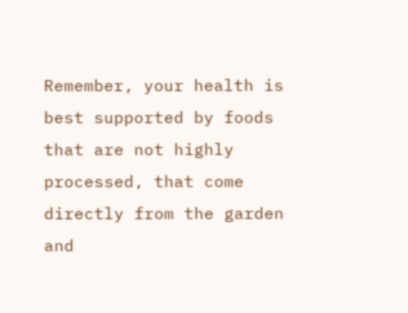Remember, your health is best supported by foods that are not highly processed, that come directly from the garden and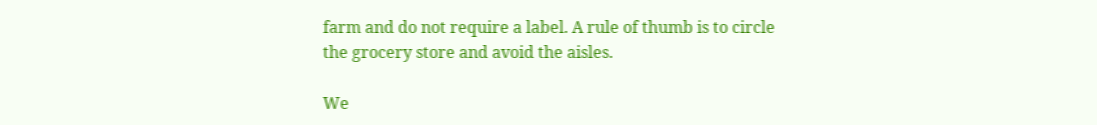farm and do not require a label. A rule of thumb is to circle the grocery store and avoid the aisles.

We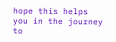hope this helps you in the journey to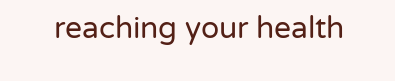reaching your health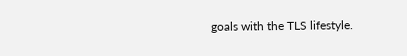goals with the TLS lifestyle.